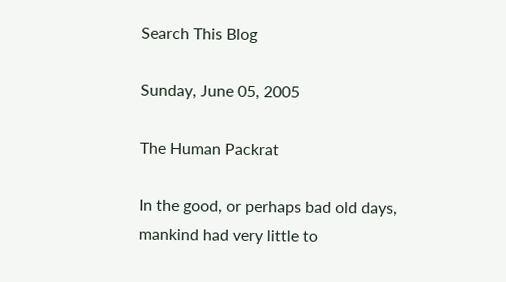Search This Blog

Sunday, June 05, 2005

The Human Packrat

In the good, or perhaps bad old days, mankind had very little to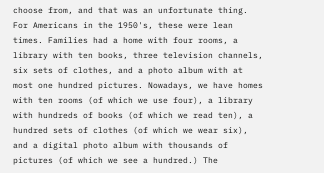choose from, and that was an unfortunate thing. For Americans in the 1950's, these were lean times. Families had a home with four rooms, a library with ten books, three television channels, six sets of clothes, and a photo album with at most one hundred pictures. Nowadays, we have homes with ten rooms (of which we use four), a library with hundreds of books (of which we read ten), a hundred sets of clothes (of which we wear six), and a digital photo album with thousands of pictures (of which we see a hundred.) The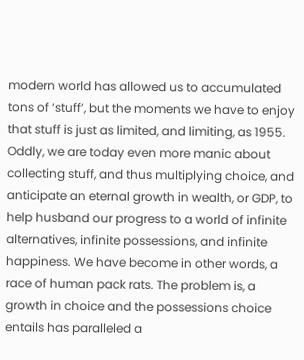modern world has allowed us to accumulated tons of ‘stuff’, but the moments we have to enjoy that stuff is just as limited, and limiting, as 1955. Oddly, we are today even more manic about collecting stuff, and thus multiplying choice, and anticipate an eternal growth in wealth, or GDP, to help husband our progress to a world of infinite alternatives, infinite possessions, and infinite happiness. We have become in other words, a race of human pack rats. The problem is, a growth in choice and the possessions choice entails has paralleled a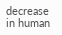decrease in human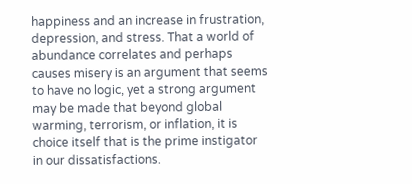happiness and an increase in frustration, depression, and stress. That a world of abundance correlates and perhaps causes misery is an argument that seems to have no logic, yet a strong argument may be made that beyond global warming, terrorism, or inflation, it is choice itself that is the prime instigator in our dissatisfactions.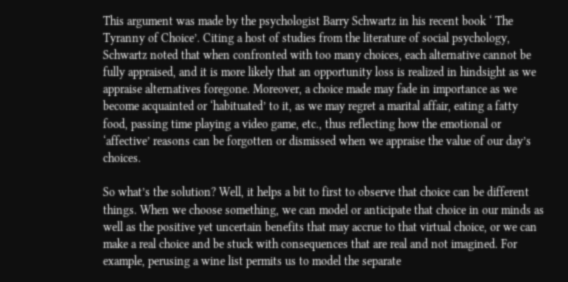This argument was made by the psychologist Barry Schwartz in his recent book ‘ The Tyranny of Choice’. Citing a host of studies from the literature of social psychology, Schwartz noted that when confronted with too many choices, each alternative cannot be fully appraised, and it is more likely that an opportunity loss is realized in hindsight as we appraise alternatives foregone. Moreover, a choice made may fade in importance as we become acquainted or ‘habituated’ to it, as we may regret a marital affair, eating a fatty food, passing time playing a video game, etc., thus reflecting how the emotional or ‘affective’ reasons can be forgotten or dismissed when we appraise the value of our day’s choices.

So what’s the solution? Well, it helps a bit to first to observe that choice can be different things. When we choose something, we can model or anticipate that choice in our minds as well as the positive yet uncertain benefits that may accrue to that virtual choice, or we can make a real choice and be stuck with consequences that are real and not imagined. For example, perusing a wine list permits us to model the separate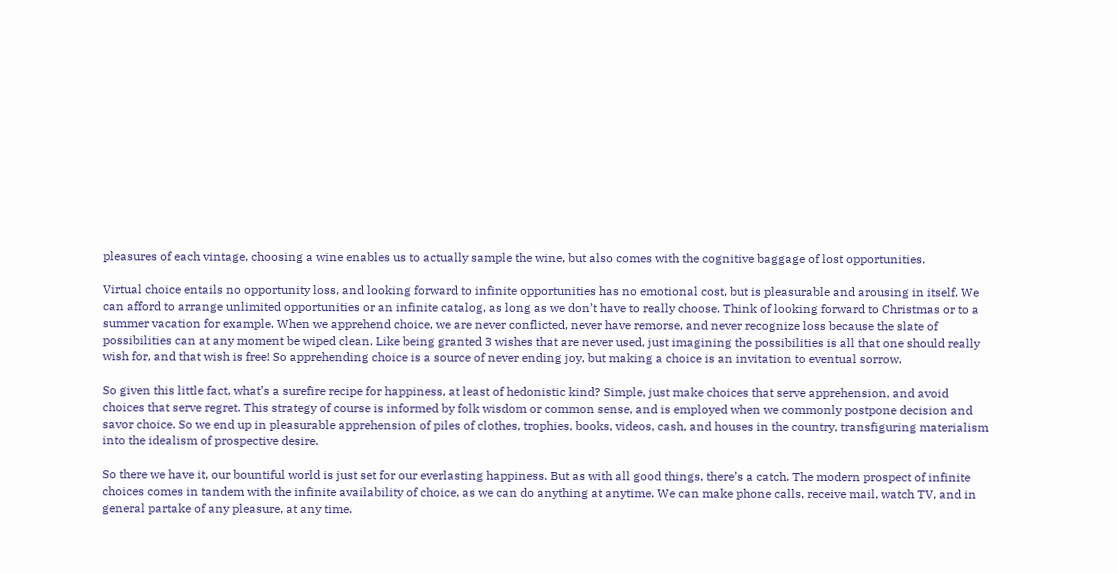pleasures of each vintage, choosing a wine enables us to actually sample the wine, but also comes with the cognitive baggage of lost opportunities.

Virtual choice entails no opportunity loss, and looking forward to infinite opportunities has no emotional cost, but is pleasurable and arousing in itself. We can afford to arrange unlimited opportunities or an infinite catalog, as long as we don’t have to really choose. Think of looking forward to Christmas or to a summer vacation for example. When we apprehend choice, we are never conflicted, never have remorse, and never recognize loss because the slate of possibilities can at any moment be wiped clean. Like being granted 3 wishes that are never used, just imagining the possibilities is all that one should really wish for, and that wish is free! So apprehending choice is a source of never ending joy, but making a choice is an invitation to eventual sorrow.

So given this little fact, what’s a surefire recipe for happiness, at least of hedonistic kind? Simple, just make choices that serve apprehension, and avoid choices that serve regret. This strategy of course is informed by folk wisdom or common sense, and is employed when we commonly postpone decision and savor choice. So we end up in pleasurable apprehension of piles of clothes, trophies, books, videos, cash, and houses in the country, transfiguring materialism into the idealism of prospective desire.

So there we have it, our bountiful world is just set for our everlasting happiness. But as with all good things, there’s a catch. The modern prospect of infinite choices comes in tandem with the infinite availability of choice, as we can do anything at anytime. We can make phone calls, receive mail, watch TV, and in general partake of any pleasure, at any time.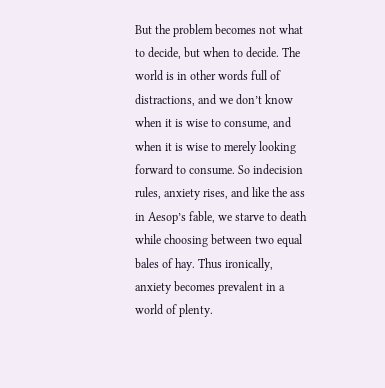But the problem becomes not what to decide, but when to decide. The world is in other words full of distractions, and we don’t know when it is wise to consume, and when it is wise to merely looking forward to consume. So indecision rules, anxiety rises, and like the ass in Aesop’s fable, we starve to death while choosing between two equal bales of hay. Thus ironically, anxiety becomes prevalent in a world of plenty.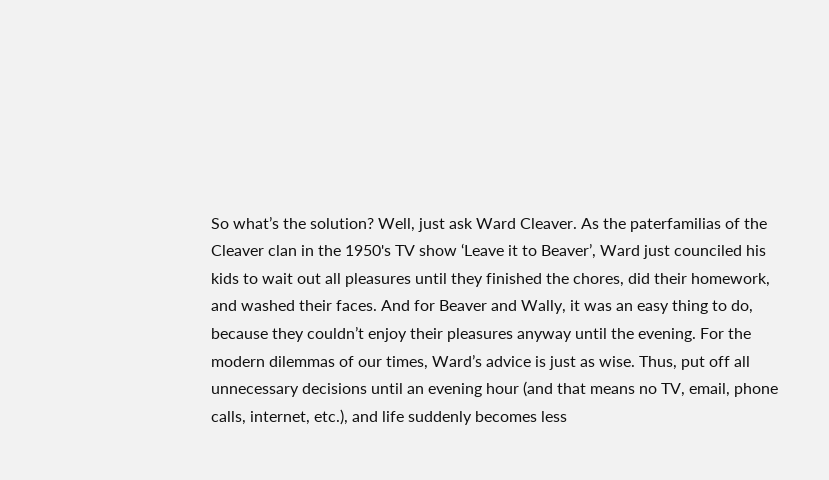So what’s the solution? Well, just ask Ward Cleaver. As the paterfamilias of the Cleaver clan in the 1950's TV show ‘Leave it to Beaver’, Ward just counciled his kids to wait out all pleasures until they finished the chores, did their homework, and washed their faces. And for Beaver and Wally, it was an easy thing to do, because they couldn’t enjoy their pleasures anyway until the evening. For the modern dilemmas of our times, Ward’s advice is just as wise. Thus, put off all unnecessary decisions until an evening hour (and that means no TV, email, phone calls, internet, etc.), and life suddenly becomes less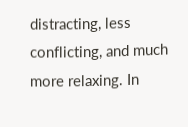distracting, less conflicting, and much more relaxing. In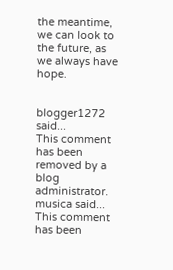the meantime, we can look to the future, as we always have hope.


blogger1272 said...
This comment has been removed by a blog administrator.
musica said...
This comment has been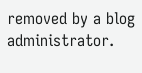removed by a blog administrator.